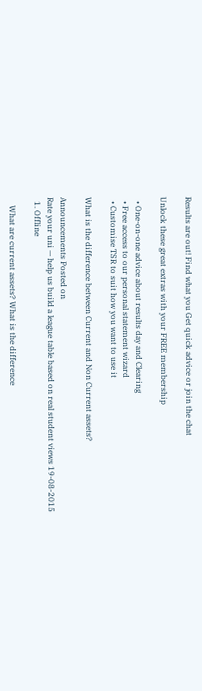Results are out! Find what you Get quick advice or join the chat

Unlock these great extras with your FREE membership

  • One-on-one advice about results day and Clearing
  • Free access to our personal statement wizard
  • Customise TSR to suit how you want to use it

What is the difference between Current and Non Current assets?

Announcements Posted on
Rate your uni — help us build a league table based on real student views 19-08-2015
  1. Offline

    What are current assets? What is the difference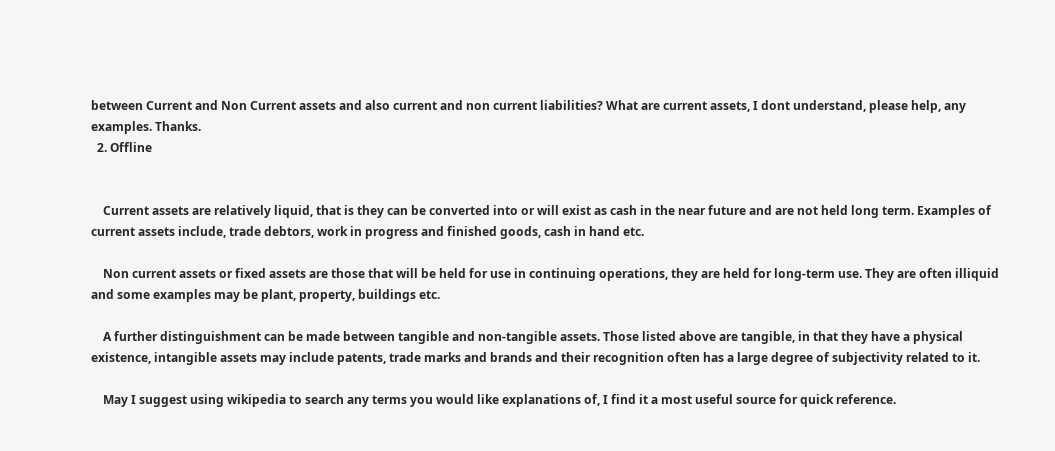between Current and Non Current assets and also current and non current liabilities? What are current assets, I dont understand, please help, any examples. Thanks.
  2. Offline


    Current assets are relatively liquid, that is they can be converted into or will exist as cash in the near future and are not held long term. Examples of current assets include, trade debtors, work in progress and finished goods, cash in hand etc.

    Non current assets or fixed assets are those that will be held for use in continuing operations, they are held for long-term use. They are often illiquid and some examples may be plant, property, buildings etc.

    A further distinguishment can be made between tangible and non-tangible assets. Those listed above are tangible, in that they have a physical existence, intangible assets may include patents, trade marks and brands and their recognition often has a large degree of subjectivity related to it.

    May I suggest using wikipedia to search any terms you would like explanations of, I find it a most useful source for quick reference.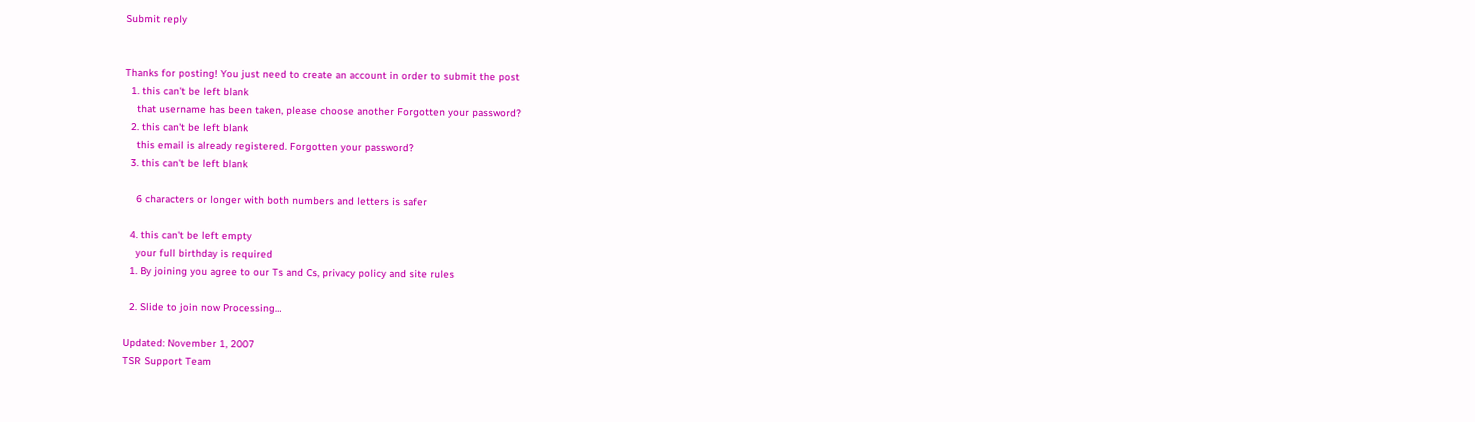Submit reply


Thanks for posting! You just need to create an account in order to submit the post
  1. this can't be left blank
    that username has been taken, please choose another Forgotten your password?
  2. this can't be left blank
    this email is already registered. Forgotten your password?
  3. this can't be left blank

    6 characters or longer with both numbers and letters is safer

  4. this can't be left empty
    your full birthday is required
  1. By joining you agree to our Ts and Cs, privacy policy and site rules

  2. Slide to join now Processing…

Updated: November 1, 2007
TSR Support Team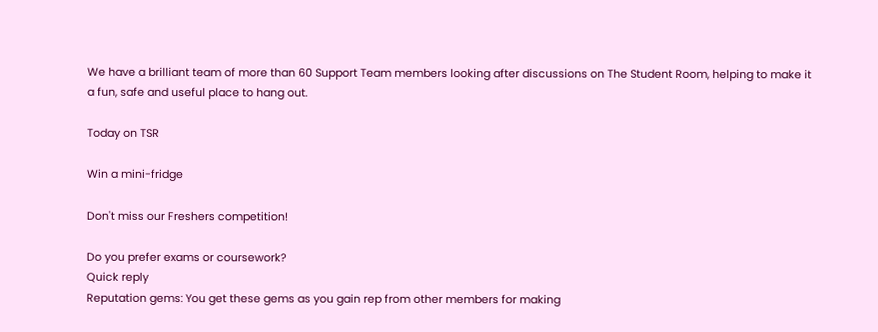We have a brilliant team of more than 60 Support Team members looking after discussions on The Student Room, helping to make it a fun, safe and useful place to hang out.

Today on TSR

Win a mini-fridge

Don't miss our Freshers competition!

Do you prefer exams or coursework?
Quick reply
Reputation gems: You get these gems as you gain rep from other members for making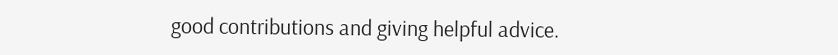good contributions and giving helpful advice.